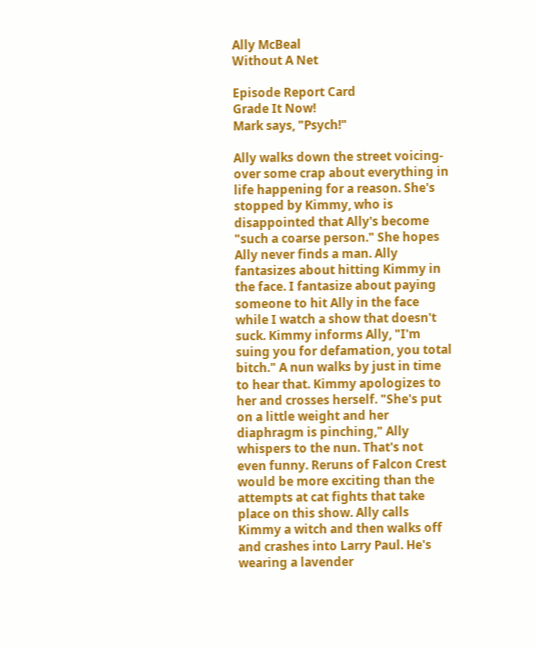Ally McBeal
Without A Net

Episode Report Card
Grade It Now!
Mark says, "Psych!"

Ally walks down the street voicing-over some crap about everything in life happening for a reason. She's stopped by Kimmy, who is disappointed that Ally's become "such a coarse person." She hopes Ally never finds a man. Ally fantasizes about hitting Kimmy in the face. I fantasize about paying someone to hit Ally in the face while I watch a show that doesn't suck. Kimmy informs Ally, "I'm suing you for defamation, you total bitch." A nun walks by just in time to hear that. Kimmy apologizes to her and crosses herself. "She's put on a little weight and her diaphragm is pinching," Ally whispers to the nun. That's not even funny. Reruns of Falcon Crest would be more exciting than the attempts at cat fights that take place on this show. Ally calls Kimmy a witch and then walks off and crashes into Larry Paul. He's wearing a lavender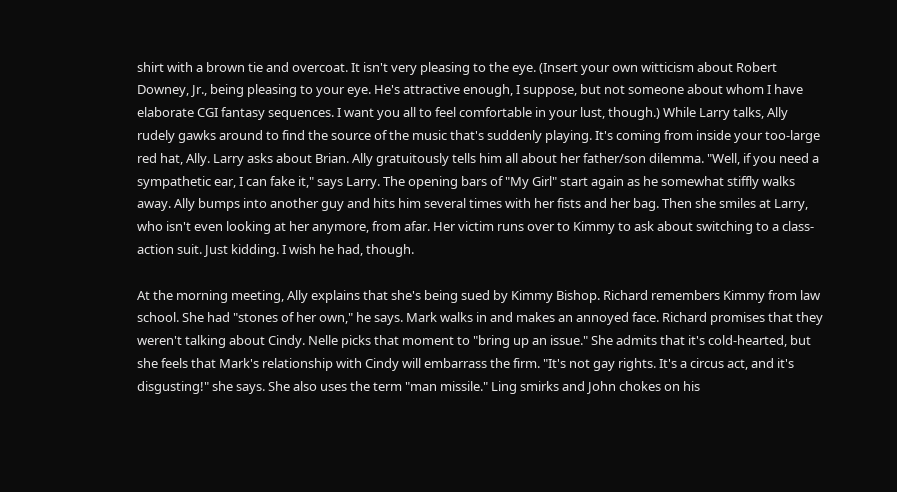shirt with a brown tie and overcoat. It isn't very pleasing to the eye. (Insert your own witticism about Robert Downey, Jr., being pleasing to your eye. He's attractive enough, I suppose, but not someone about whom I have elaborate CGI fantasy sequences. I want you all to feel comfortable in your lust, though.) While Larry talks, Ally rudely gawks around to find the source of the music that's suddenly playing. It's coming from inside your too-large red hat, Ally. Larry asks about Brian. Ally gratuitously tells him all about her father/son dilemma. "Well, if you need a sympathetic ear, I can fake it," says Larry. The opening bars of "My Girl" start again as he somewhat stiffly walks away. Ally bumps into another guy and hits him several times with her fists and her bag. Then she smiles at Larry, who isn't even looking at her anymore, from afar. Her victim runs over to Kimmy to ask about switching to a class-action suit. Just kidding. I wish he had, though.

At the morning meeting, Ally explains that she's being sued by Kimmy Bishop. Richard remembers Kimmy from law school. She had "stones of her own," he says. Mark walks in and makes an annoyed face. Richard promises that they weren't talking about Cindy. Nelle picks that moment to "bring up an issue." She admits that it's cold-hearted, but she feels that Mark's relationship with Cindy will embarrass the firm. "It's not gay rights. It's a circus act, and it's disgusting!" she says. She also uses the term "man missile." Ling smirks and John chokes on his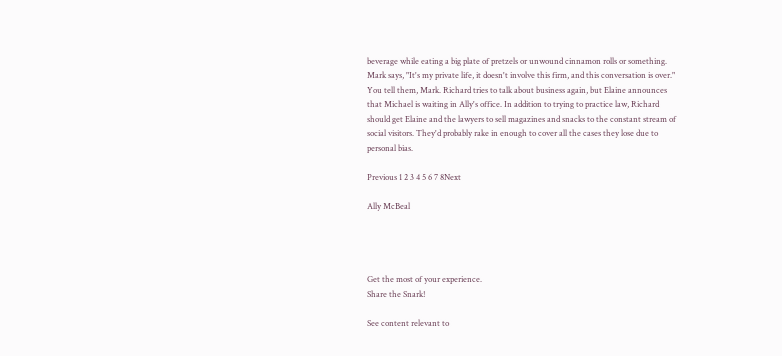beverage while eating a big plate of pretzels or unwound cinnamon rolls or something. Mark says, "It's my private life, it doesn't involve this firm, and this conversation is over." You tell them, Mark. Richard tries to talk about business again, but Elaine announces that Michael is waiting in Ally's office. In addition to trying to practice law, Richard should get Elaine and the lawyers to sell magazines and snacks to the constant stream of social visitors. They'd probably rake in enough to cover all the cases they lose due to personal bias.

Previous 1 2 3 4 5 6 7 8Next

Ally McBeal




Get the most of your experience.
Share the Snark!

See content relevant to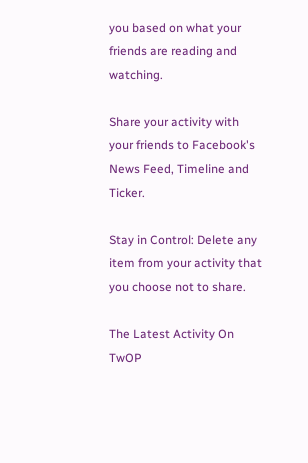you based on what your friends are reading and watching.

Share your activity with your friends to Facebook's News Feed, Timeline and Ticker.

Stay in Control: Delete any item from your activity that you choose not to share.

The Latest Activity On TwOP